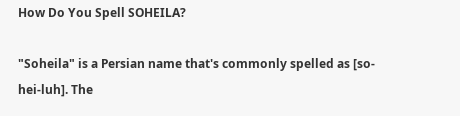How Do You Spell SOHEILA?

"Soheila" is a Persian name that's commonly spelled as [so-hei-luh]. The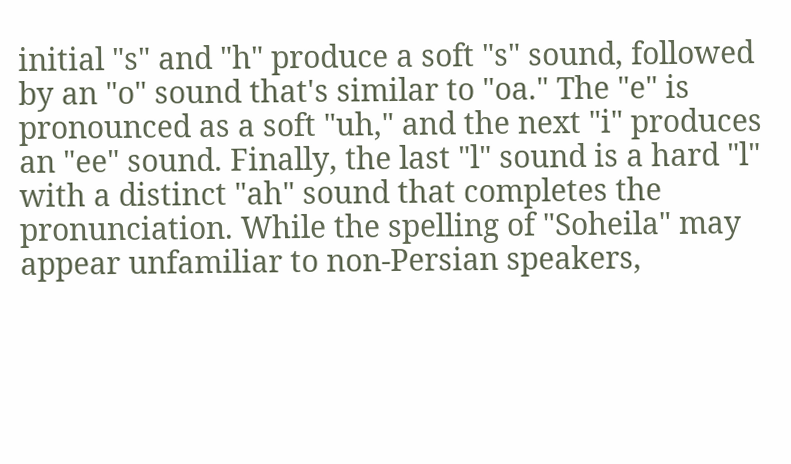initial "s" and "h" produce a soft "s" sound, followed by an "o" sound that's similar to "oa." The "e" is pronounced as a soft "uh," and the next "i" produces an "ee" sound. Finally, the last "l" sound is a hard "l" with a distinct "ah" sound that completes the pronunciation. While the spelling of "Soheila" may appear unfamiliar to non-Persian speakers,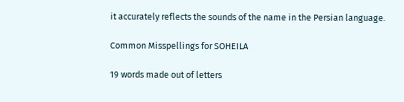it accurately reflects the sounds of the name in the Persian language.

Common Misspellings for SOHEILA

19 words made out of letters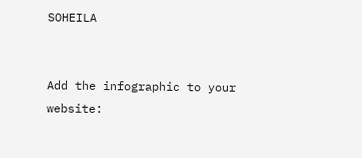SOHEILA


Add the infographic to your website: